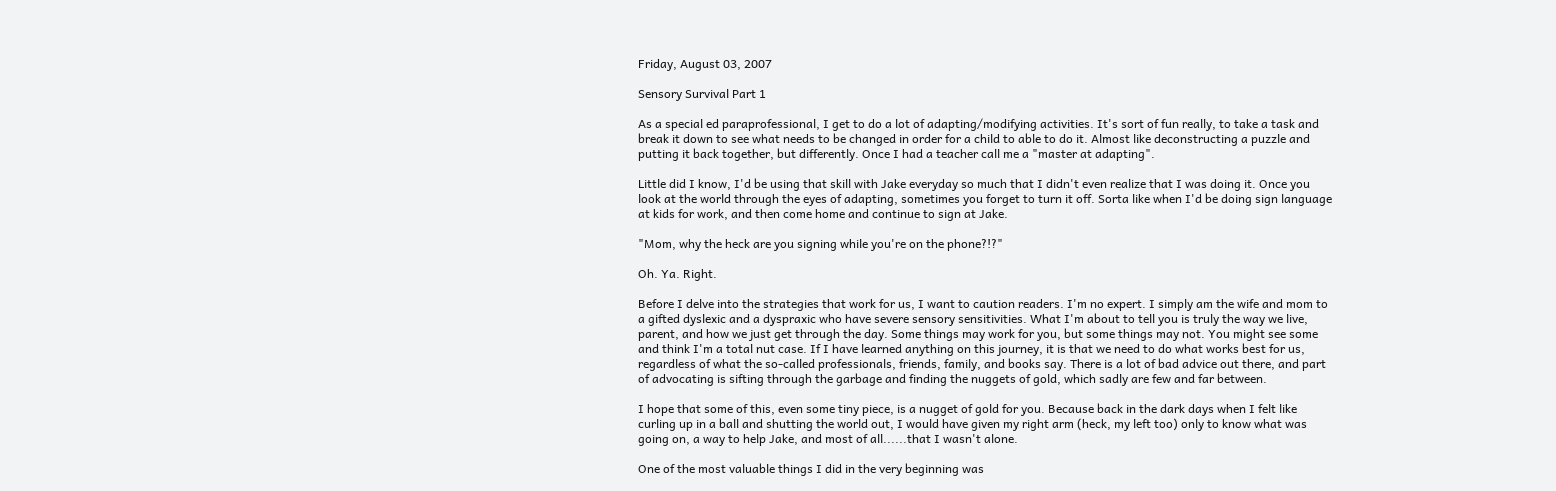Friday, August 03, 2007

Sensory Survival Part 1

As a special ed paraprofessional, I get to do a lot of adapting/modifying activities. It's sort of fun really, to take a task and break it down to see what needs to be changed in order for a child to able to do it. Almost like deconstructing a puzzle and putting it back together, but differently. Once I had a teacher call me a "master at adapting".

Little did I know, I'd be using that skill with Jake everyday so much that I didn't even realize that I was doing it. Once you look at the world through the eyes of adapting, sometimes you forget to turn it off. Sorta like when I'd be doing sign language at kids for work, and then come home and continue to sign at Jake.

"Mom, why the heck are you signing while you're on the phone?!?"

Oh. Ya. Right.

Before I delve into the strategies that work for us, I want to caution readers. I'm no expert. I simply am the wife and mom to a gifted dyslexic and a dyspraxic who have severe sensory sensitivities. What I'm about to tell you is truly the way we live, parent, and how we just get through the day. Some things may work for you, but some things may not. You might see some and think I'm a total nut case. If I have learned anything on this journey, it is that we need to do what works best for us, regardless of what the so-called professionals, friends, family, and books say. There is a lot of bad advice out there, and part of advocating is sifting through the garbage and finding the nuggets of gold, which sadly are few and far between.

I hope that some of this, even some tiny piece, is a nugget of gold for you. Because back in the dark days when I felt like curling up in a ball and shutting the world out, I would have given my right arm (heck, my left too) only to know what was going on, a way to help Jake, and most of all......that I wasn't alone.

One of the most valuable things I did in the very beginning was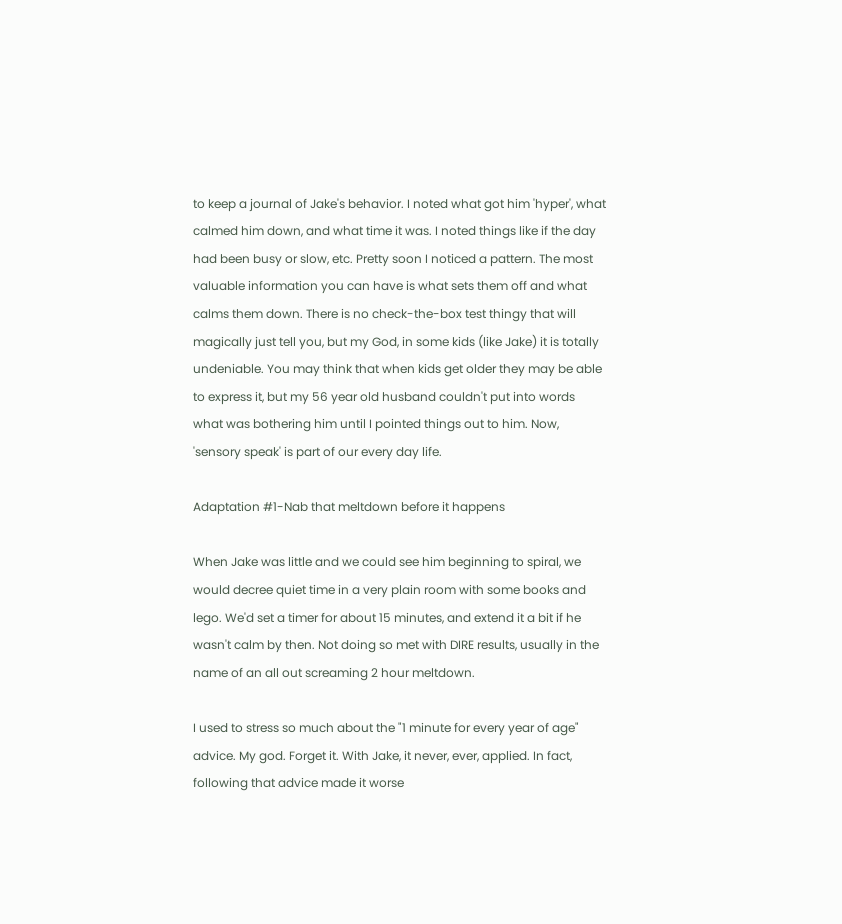to keep a journal of Jake's behavior. I noted what got him 'hyper', what calmed him down, and what time it was. I noted things like if the day had been busy or slow, etc. Pretty soon I noticed a pattern. The most valuable information you can have is what sets them off and what calms them down. There is no check-the-box test thingy that will magically just tell you, but my God, in some kids (like Jake) it is totally undeniable. You may think that when kids get older they may be able to express it, but my 56 year old husband couldn't put into words what was bothering him until I pointed things out to him. Now, 'sensory speak' is part of our every day life.

Adaptation #1-Nab that meltdown before it happens

When Jake was little and we could see him beginning to spiral, we would decree quiet time in a very plain room with some books and lego. We'd set a timer for about 15 minutes, and extend it a bit if he wasn't calm by then. Not doing so met with DIRE results, usually in the name of an all out screaming 2 hour meltdown.

I used to stress so much about the "1 minute for every year of age" advice. My god. Forget it. With Jake, it never, ever, applied. In fact, following that advice made it worse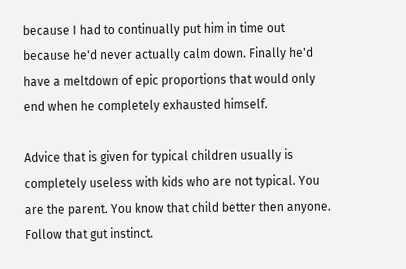because I had to continually put him in time out because he'd never actually calm down. Finally he'd have a meltdown of epic proportions that would only end when he completely exhausted himself.

Advice that is given for typical children usually is completely useless with kids who are not typical. You are the parent. You know that child better then anyone. Follow that gut instinct.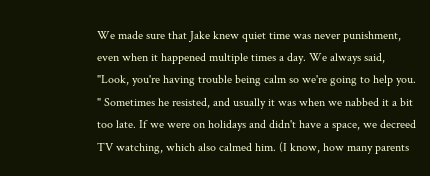We made sure that Jake knew quiet time was never punishment, even when it happened multiple times a day. We always said, "Look, you're having trouble being calm so we're going to help you. " Sometimes he resisted, and usually it was when we nabbed it a bit too late. If we were on holidays and didn't have a space, we decreed TV watching, which also calmed him. (I know, how many parents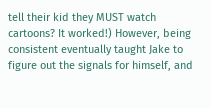tell their kid they MUST watch cartoons? It worked!) However, being consistent eventually taught Jake to figure out the signals for himself, and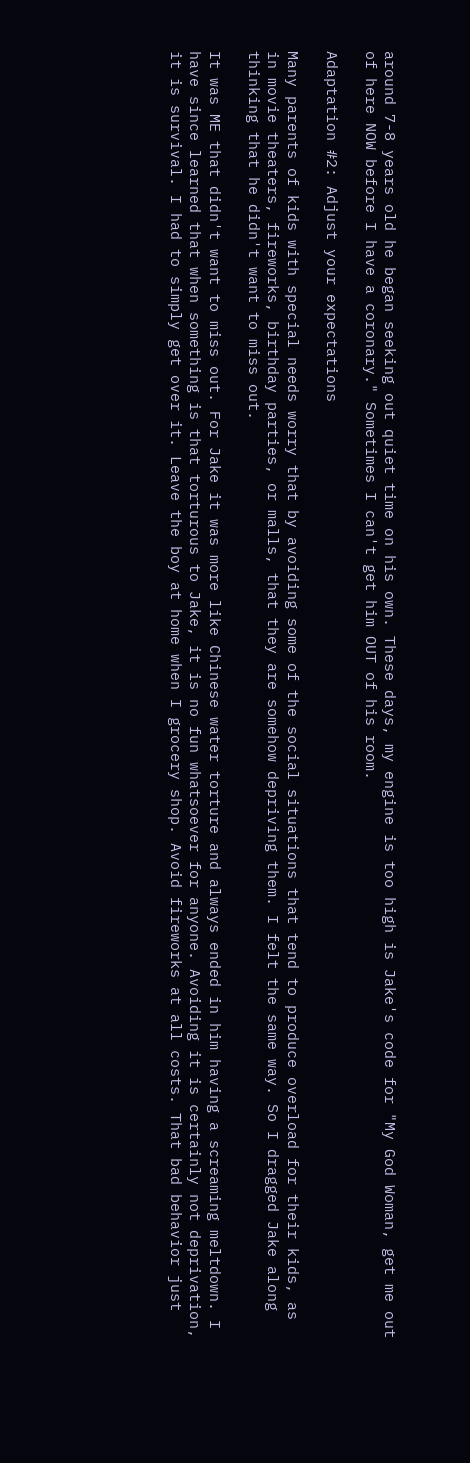around 7-8 years old he began seeking out quiet time on his own. These days, my engine is too high is Jake's code for "My God Woman, get me out of here NOW before I have a coronary." Sometimes I can't get him OUT of his room.

Adaptation #2: Adjust your expectations

Many parents of kids with special needs worry that by avoiding some of the social situations that tend to produce overload for their kids, as in movie theaters, fireworks, birthday parties, or malls, that they are somehow depriving them. I felt the same way. So I dragged Jake along thinking that he didn't want to miss out.

It was ME that didn't want to miss out. For Jake it was more like Chinese water torture and always ended in him having a screaming meltdown. I have since learned that when something is that torturous to Jake, it is no fun whatsoever for anyone. Avoiding it is certainly not deprivation, it is survival. I had to simply get over it. Leave the boy at home when I grocery shop. Avoid fireworks at all costs. That bad behavior just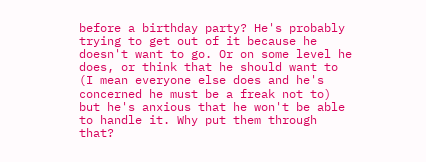before a birthday party? He's probably trying to get out of it because he doesn't want to go. Or on some level he does, or think that he should want to (I mean everyone else does and he's concerned he must be a freak not to) but he's anxious that he won't be able to handle it. Why put them through that?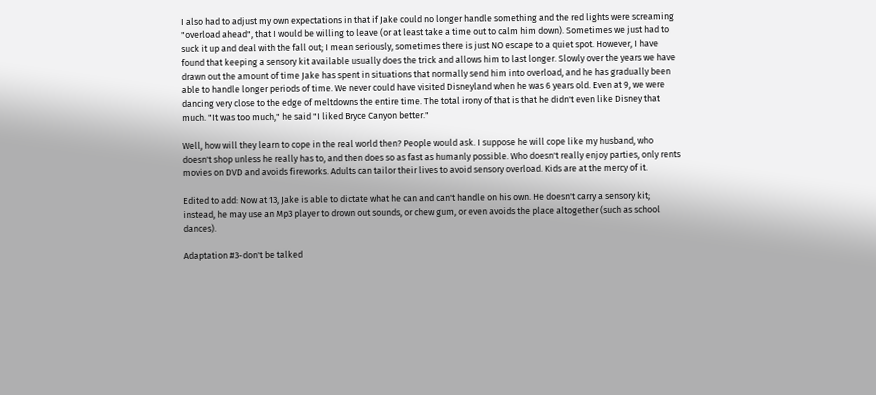I also had to adjust my own expectations in that if Jake could no longer handle something and the red lights were screaming "overload ahead", that I would be willing to leave (or at least take a time out to calm him down). Sometimes we just had to suck it up and deal with the fall out; I mean seriously, sometimes there is just NO escape to a quiet spot. However, I have found that keeping a sensory kit available usually does the trick and allows him to last longer. Slowly over the years we have drawn out the amount of time Jake has spent in situations that normally send him into overload, and he has gradually been able to handle longer periods of time. We never could have visited Disneyland when he was 6 years old. Even at 9, we were dancing very close to the edge of meltdowns the entire time. The total irony of that is that he didn't even like Disney that much. "It was too much," he said "I liked Bryce Canyon better."

Well, how will they learn to cope in the real world then? People would ask. I suppose he will cope like my husband, who doesn't shop unless he really has to, and then does so as fast as humanly possible. Who doesn't really enjoy parties, only rents movies on DVD and avoids fireworks. Adults can tailor their lives to avoid sensory overload. Kids are at the mercy of it.

Edited to add: Now at 13, Jake is able to dictate what he can and can't handle on his own. He doesn't carry a sensory kit; instead, he may use an Mp3 player to drown out sounds, or chew gum, or even avoids the place altogether (such as school dances).

Adaptation #3-don't be talked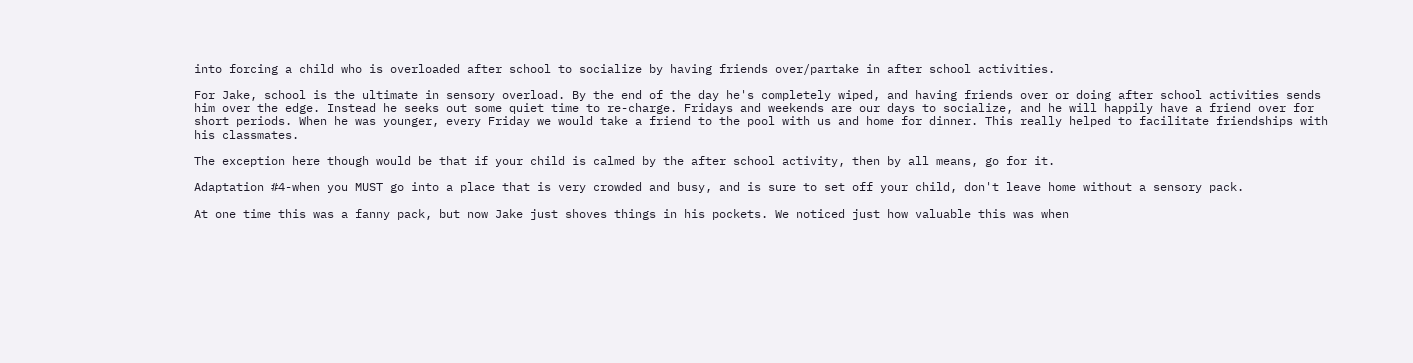into forcing a child who is overloaded after school to socialize by having friends over/partake in after school activities.

For Jake, school is the ultimate in sensory overload. By the end of the day he's completely wiped, and having friends over or doing after school activities sends him over the edge. Instead he seeks out some quiet time to re-charge. Fridays and weekends are our days to socialize, and he will happily have a friend over for short periods. When he was younger, every Friday we would take a friend to the pool with us and home for dinner. This really helped to facilitate friendships with his classmates.

The exception here though would be that if your child is calmed by the after school activity, then by all means, go for it.

Adaptation #4-when you MUST go into a place that is very crowded and busy, and is sure to set off your child, don't leave home without a sensory pack.

At one time this was a fanny pack, but now Jake just shoves things in his pockets. We noticed just how valuable this was when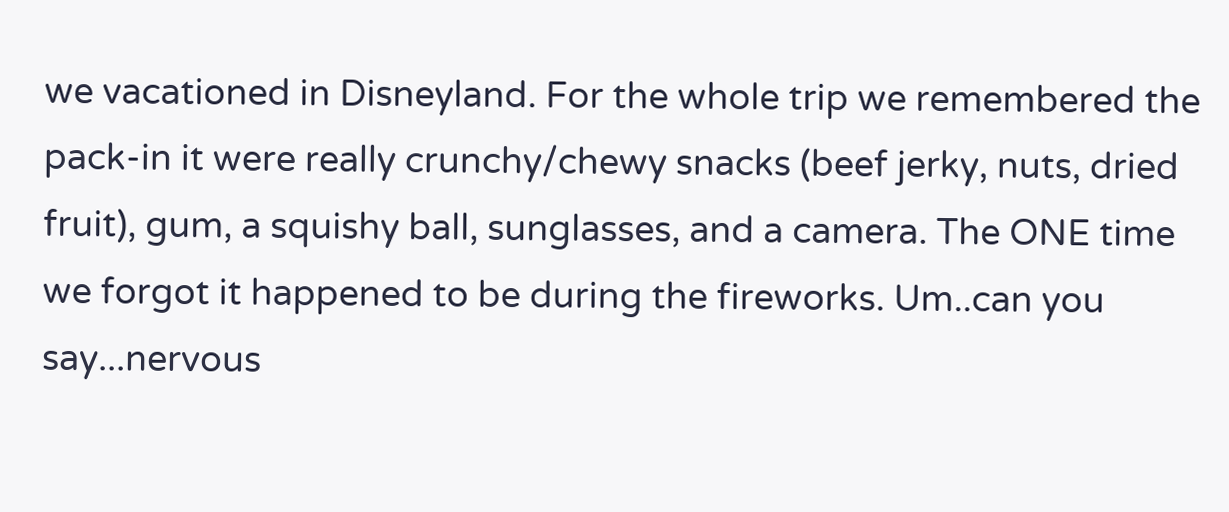we vacationed in Disneyland. For the whole trip we remembered the pack-in it were really crunchy/chewy snacks (beef jerky, nuts, dried fruit), gum, a squishy ball, sunglasses, and a camera. The ONE time we forgot it happened to be during the fireworks. Um..can you say...nervous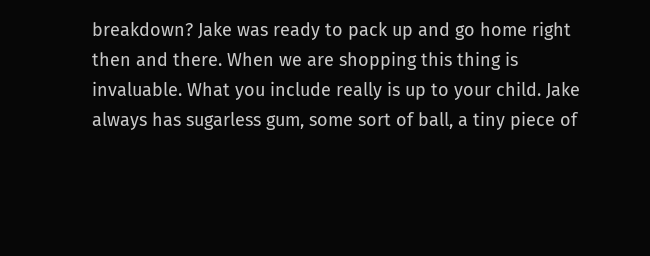breakdown? Jake was ready to pack up and go home right then and there. When we are shopping this thing is invaluable. What you include really is up to your child. Jake always has sugarless gum, some sort of ball, a tiny piece of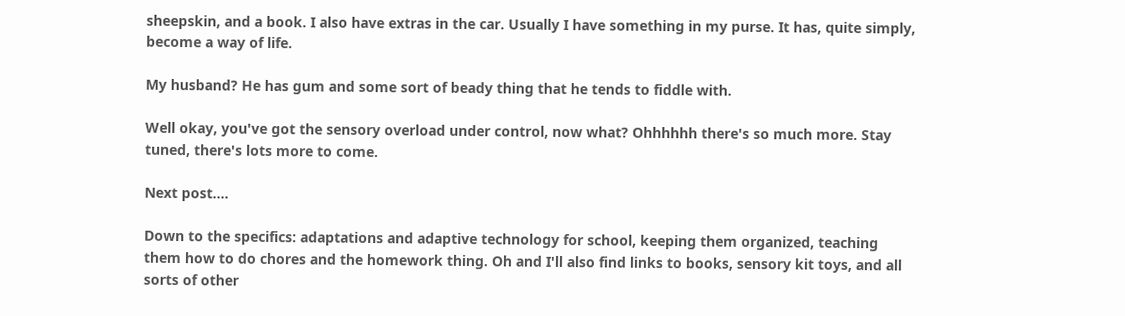sheepskin, and a book. I also have extras in the car. Usually I have something in my purse. It has, quite simply, become a way of life.

My husband? He has gum and some sort of beady thing that he tends to fiddle with.

Well okay, you've got the sensory overload under control, now what? Ohhhhhh there's so much more. Stay tuned, there's lots more to come.

Next post....

Down to the specifics: adaptations and adaptive technology for school, keeping them organized, teaching them how to do chores and the homework thing. Oh and I'll also find links to books, sensory kit toys, and all sorts of other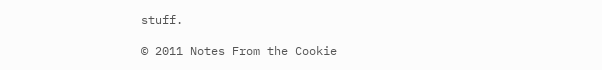stuff.

© 2011 Notes From the Cookie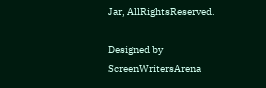Jar, AllRightsReserved.

Designed by ScreenWritersArena